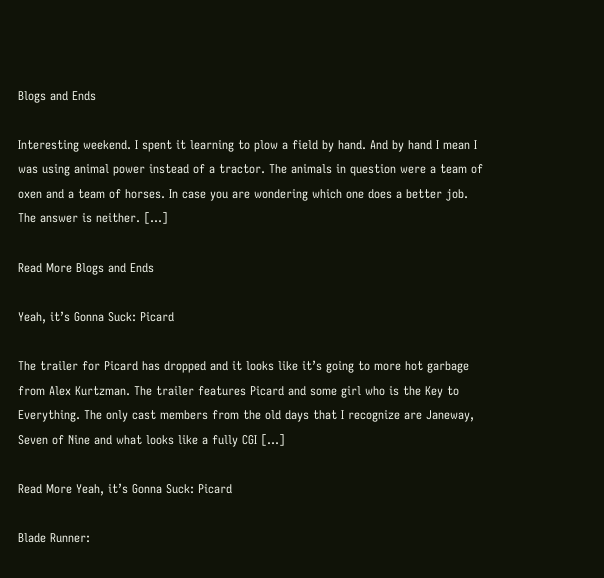Blogs and Ends

Interesting weekend. I spent it learning to plow a field by hand. And by hand I mean I was using animal power instead of a tractor. The animals in question were a team of oxen and a team of horses. In case you are wondering which one does a better job. The answer is neither. […]

Read More Blogs and Ends

Yeah, it’s Gonna Suck: Picard

The trailer for Picard has dropped and it looks like it’s going to more hot garbage from Alex Kurtzman. The trailer features Picard and some girl who is the Key to Everything. The only cast members from the old days that I recognize are Janeway, Seven of Nine and what looks like a fully CGI […]

Read More Yeah, it’s Gonna Suck: Picard

Blade Runner: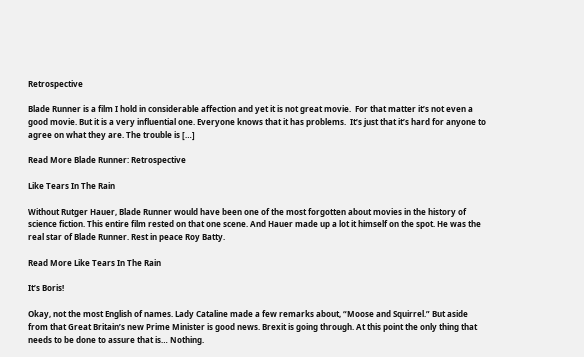Retrospective

Blade Runner is a film I hold in considerable affection and yet it is not great movie.  For that matter it’s not even a good movie. But it is a very influential one. Everyone knows that it has problems.  It’s just that it’s hard for anyone to agree on what they are. The trouble is […]

Read More Blade Runner: Retrospective

Like Tears In The Rain

Without Rutger Hauer, Blade Runner would have been one of the most forgotten about movies in the history of science fiction. This entire film rested on that one scene. And Hauer made up a lot it himself on the spot. He was the real star of Blade Runner. Rest in peace Roy Batty.

Read More Like Tears In The Rain

It’s Boris!

Okay, not the most English of names. Lady Cataline made a few remarks about, “Moose and Squirrel.” But aside from that Great Britain’s new Prime Minister is good news. Brexit is going through. At this point the only thing that needs to be done to assure that is… Nothing.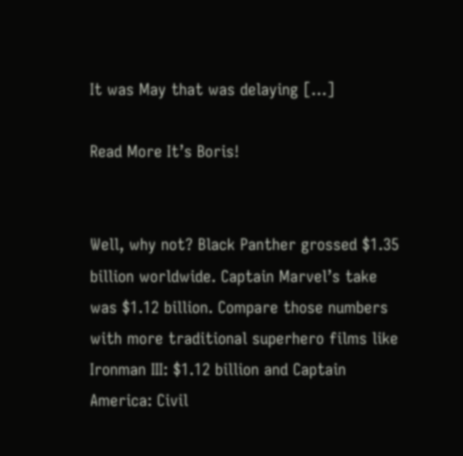It was May that was delaying […]

Read More It’s Boris!


Well, why not? Black Panther grossed $1.35 billion worldwide. Captain Marvel’s take was $1.12 billion. Compare those numbers with more traditional superhero films like Ironman III: $1.12 billion and Captain America: Civil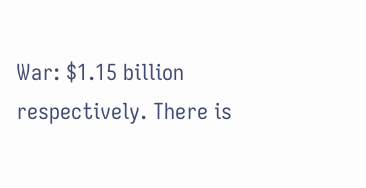War: $1.15 billion respectively. There is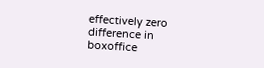effectively zero difference in boxoffice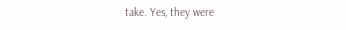take. Yes, they were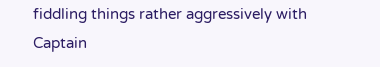fiddling things rather aggressively with Captain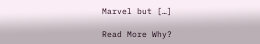Marvel but […]

Read More Why?